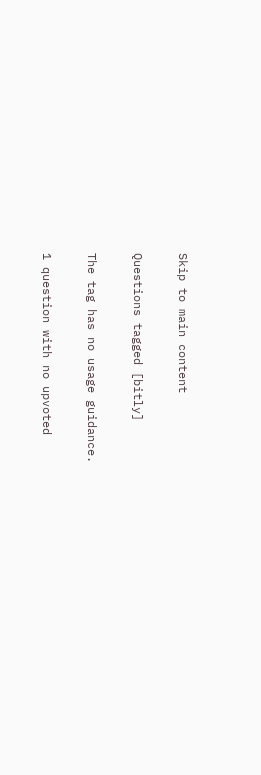Skip to main content

Questions tagged [bitly]

The tag has no usage guidance.

1 question with no upvoted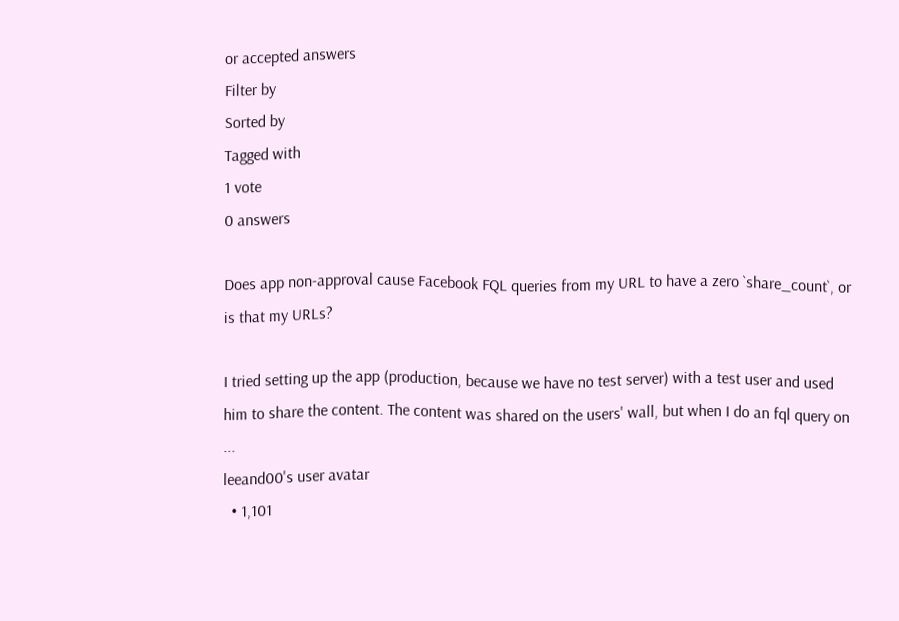or accepted answers
Filter by
Sorted by
Tagged with
1 vote
0 answers

Does app non-approval cause Facebook FQL queries from my URL to have a zero `share_count`, or is that my URLs?

I tried setting up the app (production, because we have no test server) with a test user and used him to share the content. The content was shared on the users' wall, but when I do an fql query on ...
leeand00's user avatar
  • 1,101